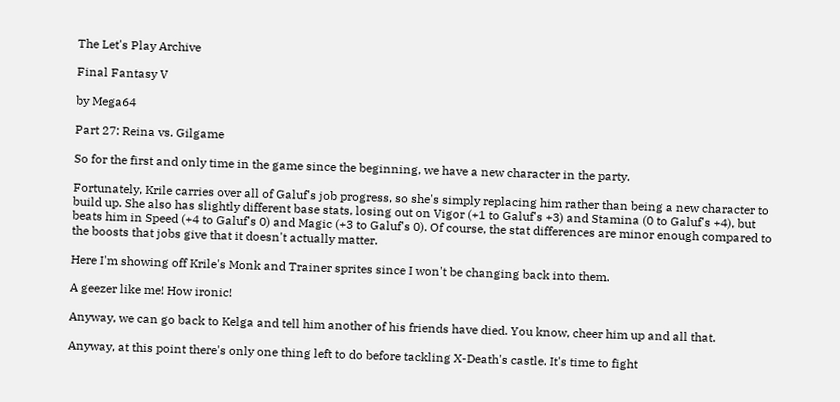The Let's Play Archive

Final Fantasy V

by Mega64

Part 27: Reina vs. Gilgame

So for the first and only time in the game since the beginning, we have a new character in the party.

Fortunately, Krile carries over all of Galuf's job progress, so she's simply replacing him rather than being a new character to build up. She also has slightly different base stats, losing out on Vigor (+1 to Galuf's +3) and Stamina (0 to Galuf's +4), but beats him in Speed (+4 to Galuf's 0) and Magic (+3 to Galuf's 0). Of course, the stat differences are minor enough compared to the boosts that jobs give that it doesn't actually matter.

Here I'm showing off Krile's Monk and Trainer sprites since I won't be changing back into them.

A geezer like me! How ironic!

Anyway, we can go back to Kelga and tell him another of his friends have died. You know, cheer him up and all that.

Anyway, at this point there's only one thing left to do before tackling X-Death's castle. It's time to fight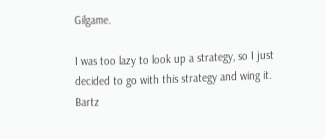Gilgame.

I was too lazy to look up a strategy, so I just decided to go with this strategy and wing it. Bartz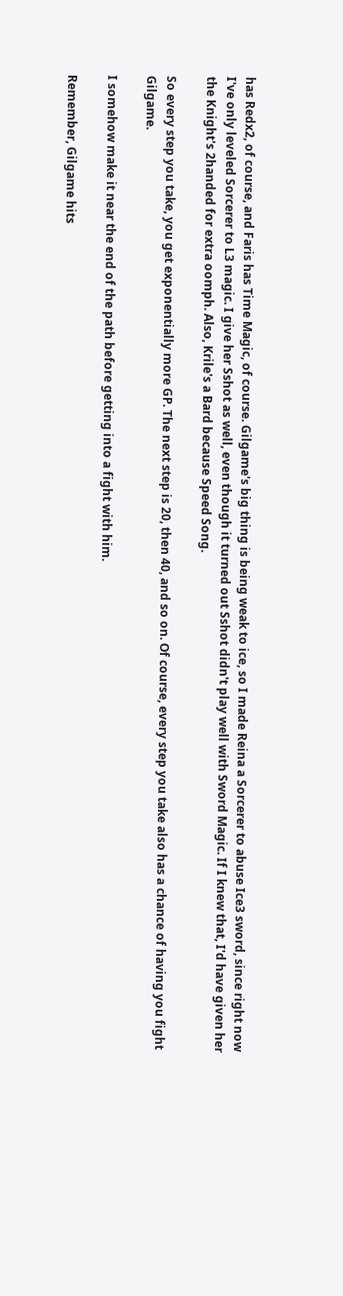has Redx2, of course, and Faris has Time Magic, of course. Gilgame's big thing is being weak to ice, so I made Reina a Sorcerer to abuse Ice3 sword, since right now I've only leveled Sorcerer to L3 magic. I give her Sshot as well, even though it turned out Sshot didn't play well with Sword Magic. If I knew that, I'd have given her the Knight's 2handed for extra oomph. Also, Krile's a Bard because Speed Song.

So every step you take, you get exponentially more GP. The next step is 20, then 40, and so on. Of course, every step you take also has a chance of having you fight Gilgame.

I somehow make it near the end of the path before getting into a fight with him.

Remember, Gilgame hits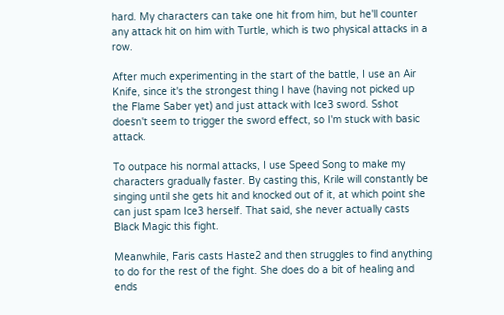hard. My characters can take one hit from him, but he'll counter any attack hit on him with Turtle, which is two physical attacks in a row.

After much experimenting in the start of the battle, I use an Air Knife, since it's the strongest thing I have (having not picked up the Flame Saber yet) and just attack with Ice3 sword. Sshot doesn't seem to trigger the sword effect, so I'm stuck with basic attack.

To outpace his normal attacks, I use Speed Song to make my characters gradually faster. By casting this, Krile will constantly be singing until she gets hit and knocked out of it, at which point she can just spam Ice3 herself. That said, she never actually casts Black Magic this fight.

Meanwhile, Faris casts Haste2 and then struggles to find anything to do for the rest of the fight. She does do a bit of healing and ends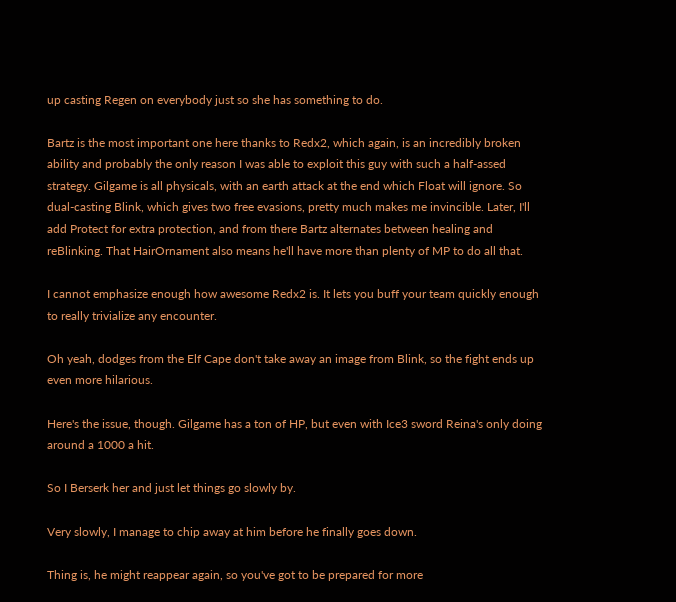up casting Regen on everybody just so she has something to do.

Bartz is the most important one here thanks to Redx2, which again, is an incredibly broken ability and probably the only reason I was able to exploit this guy with such a half-assed strategy. Gilgame is all physicals, with an earth attack at the end which Float will ignore. So dual-casting Blink, which gives two free evasions, pretty much makes me invincible. Later, I'll add Protect for extra protection, and from there Bartz alternates between healing and reBlinking. That HairOrnament also means he'll have more than plenty of MP to do all that.

I cannot emphasize enough how awesome Redx2 is. It lets you buff your team quickly enough to really trivialize any encounter.

Oh yeah, dodges from the Elf Cape don't take away an image from Blink, so the fight ends up even more hilarious.

Here's the issue, though. Gilgame has a ton of HP, but even with Ice3 sword Reina's only doing around a 1000 a hit.

So I Berserk her and just let things go slowly by.

Very slowly, I manage to chip away at him before he finally goes down.

Thing is, he might reappear again, so you've got to be prepared for more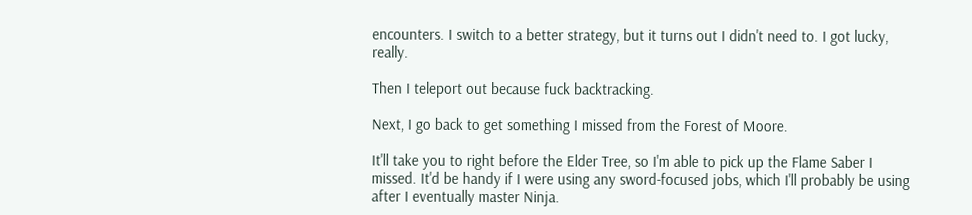encounters. I switch to a better strategy, but it turns out I didn't need to. I got lucky, really.

Then I teleport out because fuck backtracking.

Next, I go back to get something I missed from the Forest of Moore.

It'll take you to right before the Elder Tree, so I'm able to pick up the Flame Saber I missed. It'd be handy if I were using any sword-focused jobs, which I'll probably be using after I eventually master Ninja.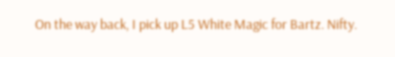On the way back, I pick up L5 White Magic for Bartz. Nifty.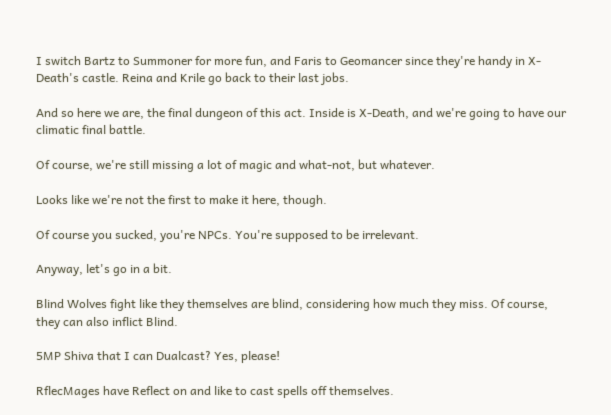I switch Bartz to Summoner for more fun, and Faris to Geomancer since they're handy in X-Death's castle. Reina and Krile go back to their last jobs.

And so here we are, the final dungeon of this act. Inside is X-Death, and we're going to have our climatic final battle.

Of course, we're still missing a lot of magic and what-not, but whatever.

Looks like we're not the first to make it here, though.

Of course you sucked, you're NPCs. You're supposed to be irrelevant.

Anyway, let's go in a bit.

Blind Wolves fight like they themselves are blind, considering how much they miss. Of course, they can also inflict Blind.

5MP Shiva that I can Dualcast? Yes, please!

RflecMages have Reflect on and like to cast spells off themselves.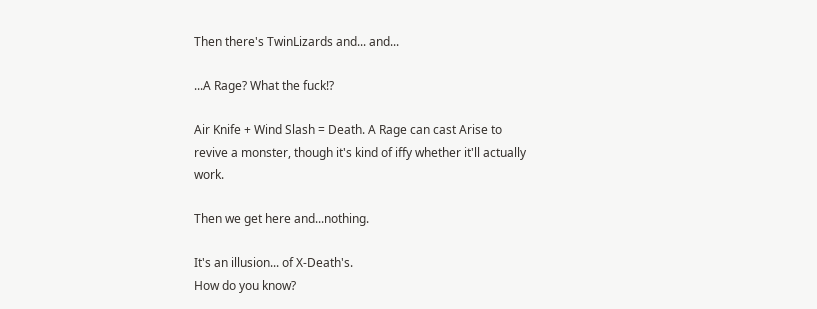Then there's TwinLizards and... and...

...A Rage? What the fuck!?

Air Knife + Wind Slash = Death. A Rage can cast Arise to revive a monster, though it's kind of iffy whether it'll actually work.

Then we get here and...nothing.

It's an illusion... of X-Death's.
How do you know?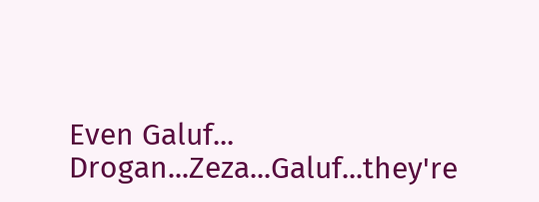Even Galuf... Drogan...Zeza...Galuf...they're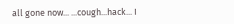all gone now... ...cough...hack... I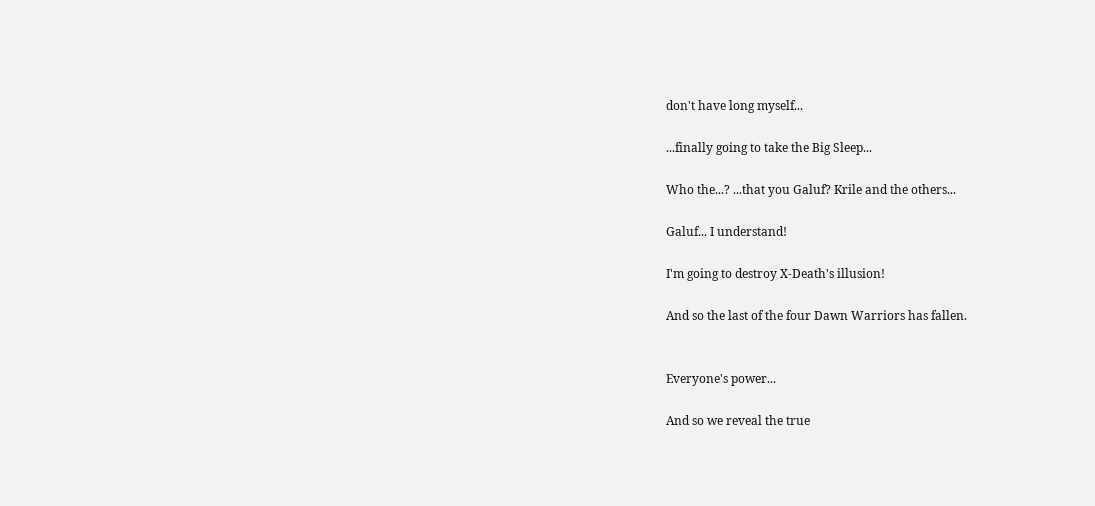don't have long myself...

...finally going to take the Big Sleep...

Who the...? ...that you Galuf? Krile and the others...

Galuf... I understand!

I'm going to destroy X-Death's illusion!

And so the last of the four Dawn Warriors has fallen.


Everyone's power...

And so we reveal the true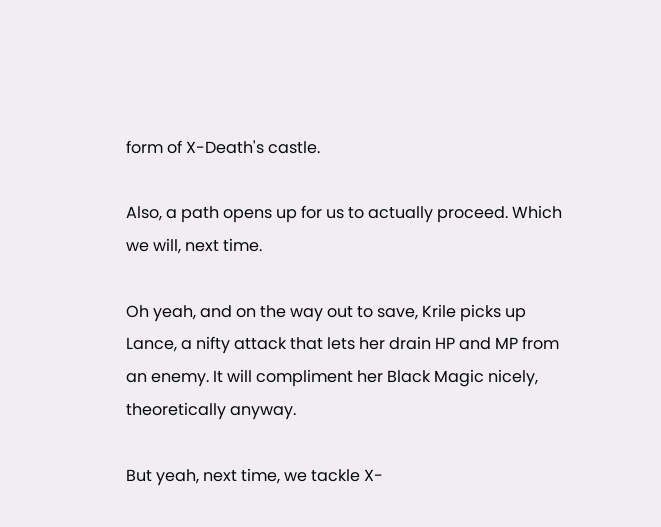form of X-Death's castle.

Also, a path opens up for us to actually proceed. Which we will, next time.

Oh yeah, and on the way out to save, Krile picks up Lance, a nifty attack that lets her drain HP and MP from an enemy. It will compliment her Black Magic nicely, theoretically anyway.

But yeah, next time, we tackle X-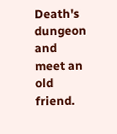Death's dungeon and meet an old friend.